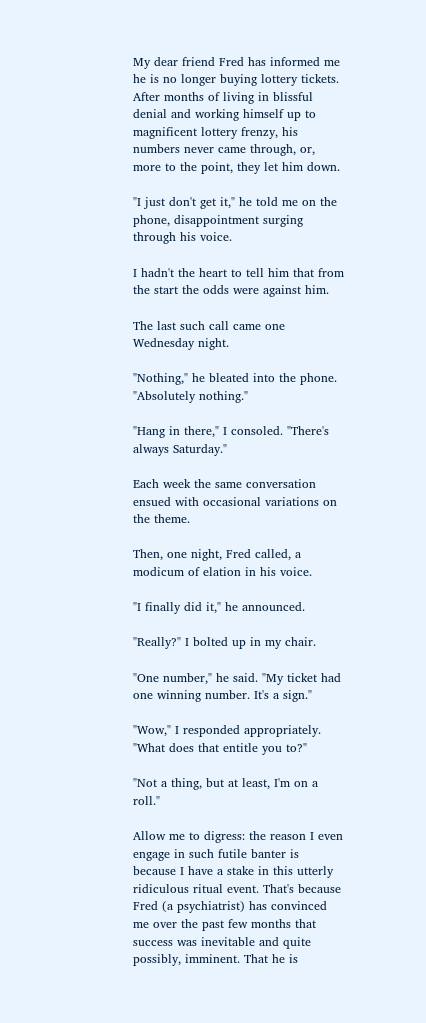My dear friend Fred has informed me he is no longer buying lottery tickets. After months of living in blissful denial and working himself up to magnificent lottery frenzy, his numbers never came through, or, more to the point, they let him down.

"I just don't get it," he told me on the phone, disappointment surging through his voice.

I hadn't the heart to tell him that from the start the odds were against him.

The last such call came one Wednesday night.

"Nothing," he bleated into the phone. "Absolutely nothing."

"Hang in there," I consoled. "There's always Saturday."

Each week the same conversation ensued with occasional variations on the theme.

Then, one night, Fred called, a modicum of elation in his voice.

"I finally did it," he announced.

"Really?" I bolted up in my chair.

"One number," he said. "My ticket had one winning number. It's a sign."

"Wow," I responded appropriately. "What does that entitle you to?"

"Not a thing, but at least, I'm on a roll."

Allow me to digress: the reason I even engage in such futile banter is because I have a stake in this utterly ridiculous ritual event. That's because Fred (a psychiatrist) has convinced me over the past few months that success was inevitable and quite possibly, imminent. That he is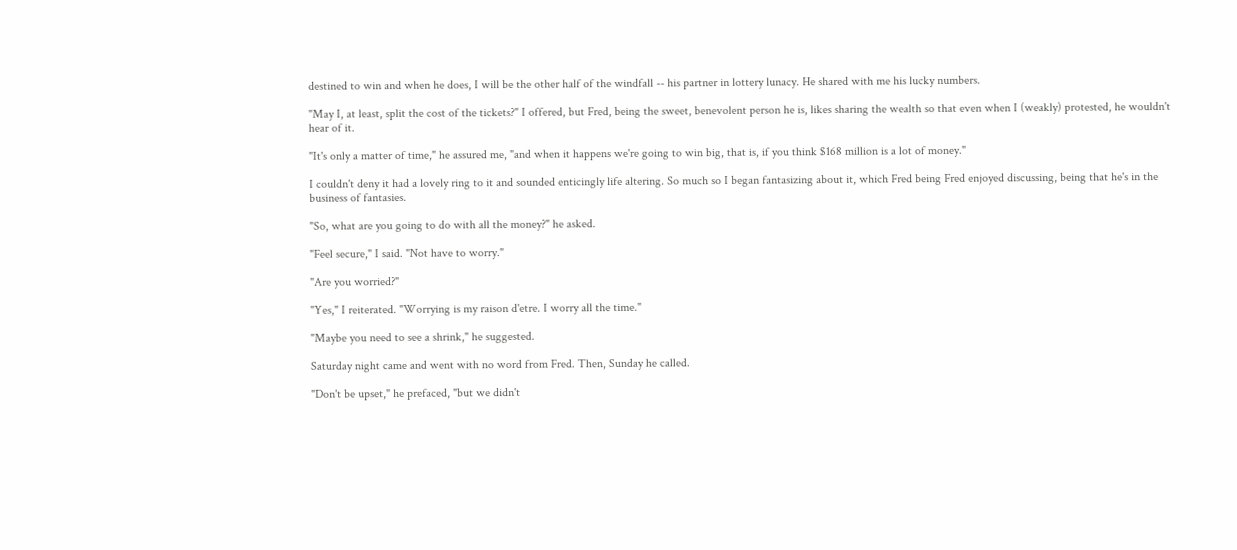destined to win and when he does, I will be the other half of the windfall -- his partner in lottery lunacy. He shared with me his lucky numbers.

"May I, at least, split the cost of the tickets?" I offered, but Fred, being the sweet, benevolent person he is, likes sharing the wealth so that even when I (weakly) protested, he wouldn't hear of it.

"It's only a matter of time," he assured me, "and when it happens we're going to win big, that is, if you think $168 million is a lot of money."

I couldn't deny it had a lovely ring to it and sounded enticingly life altering. So much so I began fantasizing about it, which Fred being Fred enjoyed discussing, being that he's in the business of fantasies.

"So, what are you going to do with all the money?" he asked.

"Feel secure," I said. "Not have to worry."

"Are you worried?"

"Yes," I reiterated. "Worrying is my raison d'etre. I worry all the time."

"Maybe you need to see a shrink," he suggested.

Saturday night came and went with no word from Fred. Then, Sunday he called.

"Don't be upset," he prefaced, "but we didn't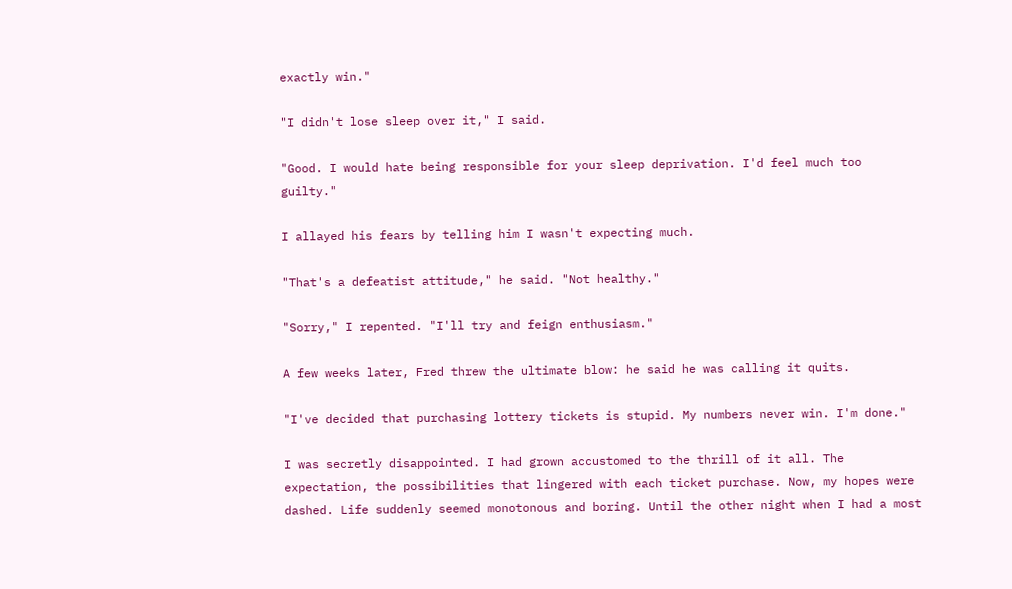exactly win."

"I didn't lose sleep over it," I said.

"Good. I would hate being responsible for your sleep deprivation. I'd feel much too guilty."

I allayed his fears by telling him I wasn't expecting much.

"That's a defeatist attitude," he said. "Not healthy."

"Sorry," I repented. "I'll try and feign enthusiasm."

A few weeks later, Fred threw the ultimate blow: he said he was calling it quits.

"I've decided that purchasing lottery tickets is stupid. My numbers never win. I'm done."

I was secretly disappointed. I had grown accustomed to the thrill of it all. The expectation, the possibilities that lingered with each ticket purchase. Now, my hopes were dashed. Life suddenly seemed monotonous and boring. Until the other night when I had a most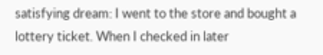satisfying dream: I went to the store and bought a lottery ticket. When I checked in later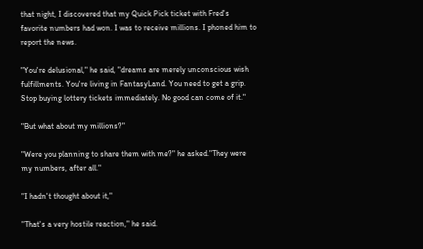that night, I discovered that my Quick Pick ticket with Fred's favorite numbers had won. I was to receive millions. I phoned him to report the news.

"You're delusional," he said, "dreams are merely unconscious wish fulfillments. You're living in FantasyLand. You need to get a grip. Stop buying lottery tickets immediately. No good can come of it."

"But what about my millions?"

"Were you planning to share them with me?" he asked."They were my numbers, after all."

"I hadn't thought about it,"

"That's a very hostile reaction," he said.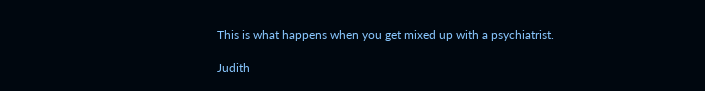This is what happens when you get mixed up with a psychiatrist.

Judith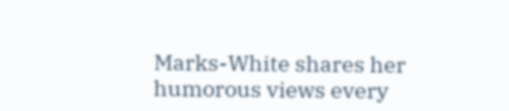Marks-White shares her humorous views every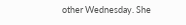other Wednesday. She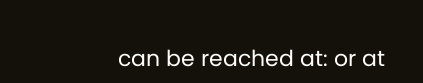can be reached at: or at